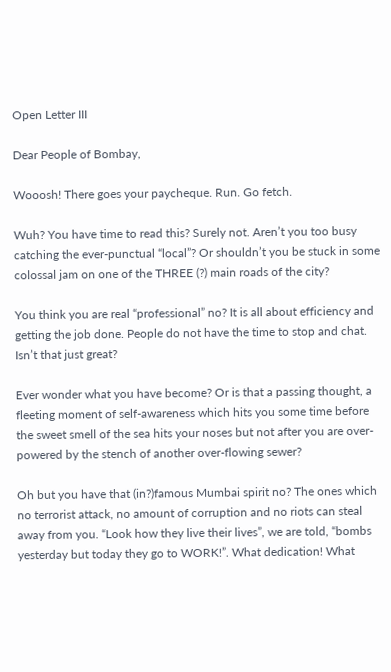Open Letter III

Dear People of Bombay,

Wooosh! There goes your paycheque. Run. Go fetch.

Wuh? You have time to read this? Surely not. Aren’t you too busy catching the ever-punctual “local”? Or shouldn’t you be stuck in some colossal jam on one of the THREE (?) main roads of the city?

You think you are real “professional” no? It is all about efficiency and getting the job done. People do not have the time to stop and chat. Isn’t that just great?

Ever wonder what you have become? Or is that a passing thought, a fleeting moment of self-awareness which hits you some time before the sweet smell of the sea hits your noses but not after you are over-powered by the stench of another over-flowing sewer?

Oh but you have that (in?)famous Mumbai spirit no? The ones which no terrorist attack, no amount of corruption and no riots can steal away from you. “Look how they live their lives”, we are told, “bombs yesterday but today they go to WORK!”. What dedication! What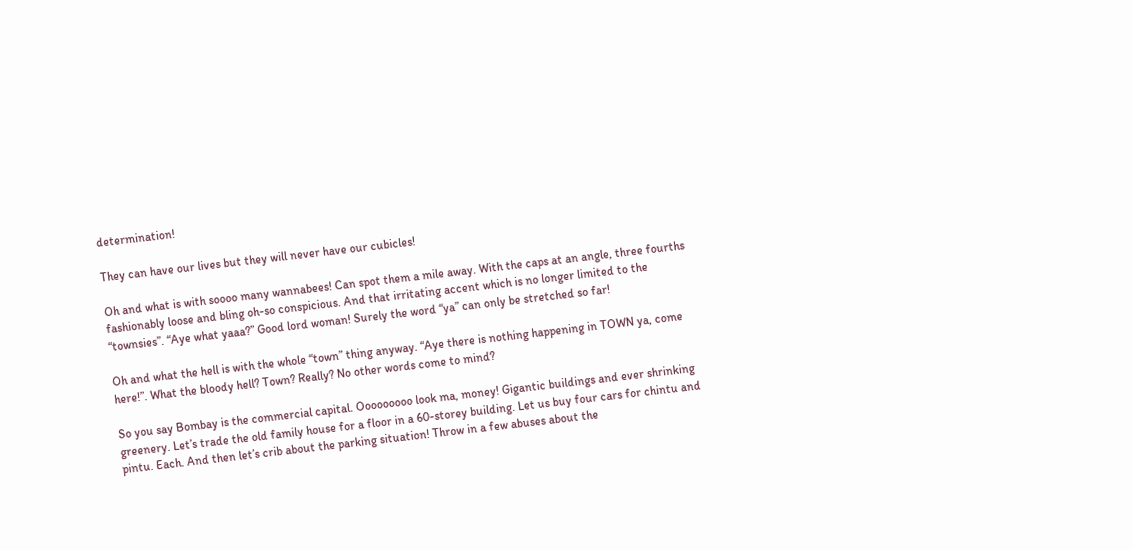determination!

They can have our lives but they will never have our cubicles!

Oh and what is with soooo many wannabees! Can spot them a mile away. With the caps at an angle, three fourths fashionably loose and bling oh-so conspicious. And that irritating accent which is no longer limited to the “townsies”. “Aye what yaaa?” Good lord woman! Surely the word “ya” can only be stretched so far!

Oh and what the hell is with the whole “town” thing anyway. “Aye there is nothing happening in TOWN ya, come here!”. What the bloody hell? Town? Really? No other words come to mind?

So you say Bombay is the commercial capital. Ooooooooo look ma, money! Gigantic buildings and ever shrinking greenery. Let’s trade the old family house for a floor in a 60-storey building. Let us buy four cars for chintu and pintu. Each. And then let’s crib about the parking situation! Throw in a few abuses about the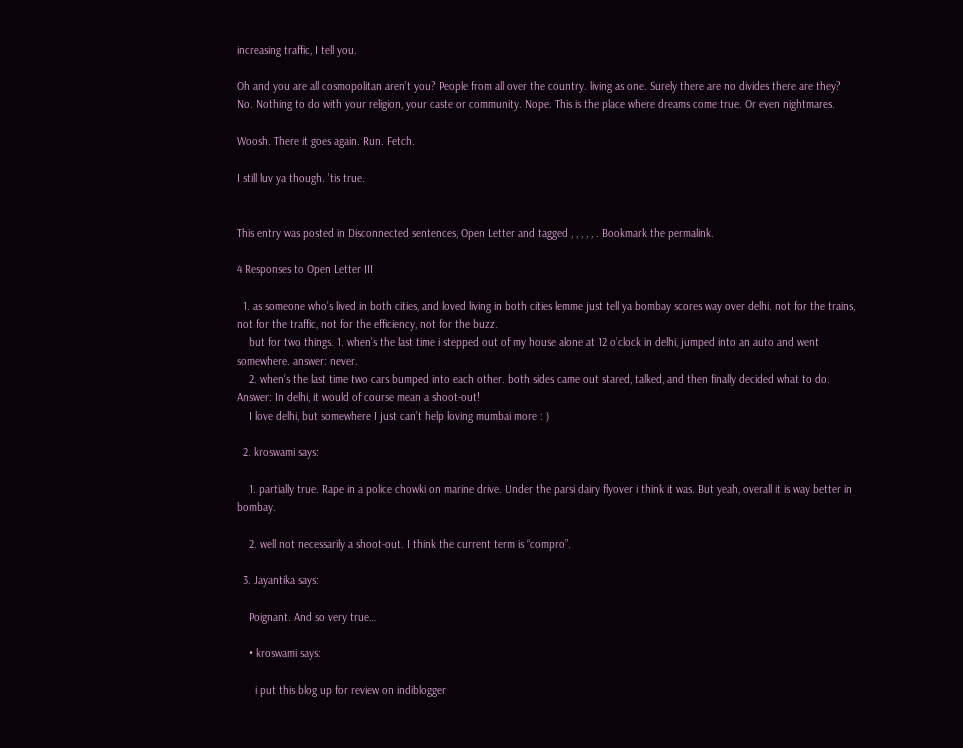increasing traffic, I tell you.

Oh and you are all cosmopolitan aren’t you? People from all over the country. living as one. Surely there are no divides there are they? No. Nothing to do with your religion, your caste or community. Nope. This is the place where dreams come true. Or even nightmares.

Woosh. There it goes again. Run. Fetch.

I still luv ya though. ’tis true.


This entry was posted in Disconnected sentences, Open Letter and tagged , , , , , . Bookmark the permalink.

4 Responses to Open Letter III

  1. as someone who’s lived in both cities, and loved living in both cities lemme just tell ya bombay scores way over delhi. not for the trains, not for the traffic, not for the efficiency, not for the buzz.
    but for two things. 1. when’s the last time i stepped out of my house alone at 12 o’clock in delhi, jumped into an auto and went somewhere. answer: never.
    2. when’s the last time two cars bumped into each other. both sides came out stared, talked, and then finally decided what to do. Answer: In delhi, it would of course mean a shoot-out!
    I love delhi, but somewhere I just can’t help loving mumbai more : )

  2. kroswami says:

    1. partially true. Rape in a police chowki on marine drive. Under the parsi dairy flyover i think it was. But yeah, overall it is way better in bombay.

    2. well not necessarily a shoot-out. I think the current term is “compro”.

  3. Jayantika says:

    Poignant. And so very true…

    • kroswami says:

      i put this blog up for review on indiblogger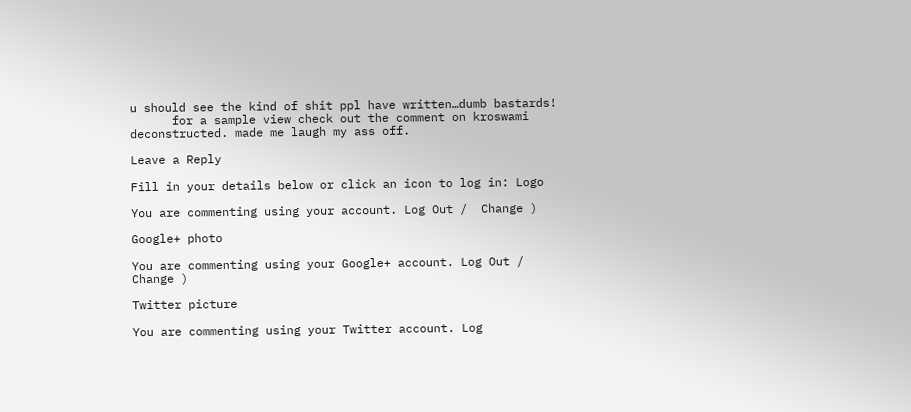u should see the kind of shit ppl have written…dumb bastards!
      for a sample view check out the comment on kroswami deconstructed. made me laugh my ass off.

Leave a Reply

Fill in your details below or click an icon to log in: Logo

You are commenting using your account. Log Out /  Change )

Google+ photo

You are commenting using your Google+ account. Log Out /  Change )

Twitter picture

You are commenting using your Twitter account. Log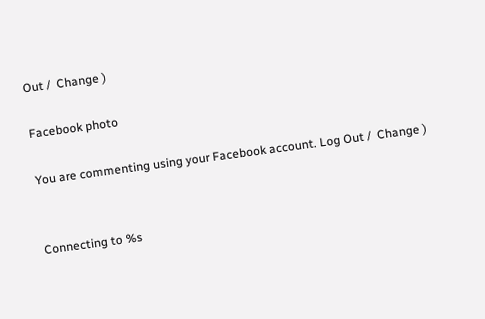Out /  Change )

Facebook photo

You are commenting using your Facebook account. Log Out /  Change )


Connecting to %s